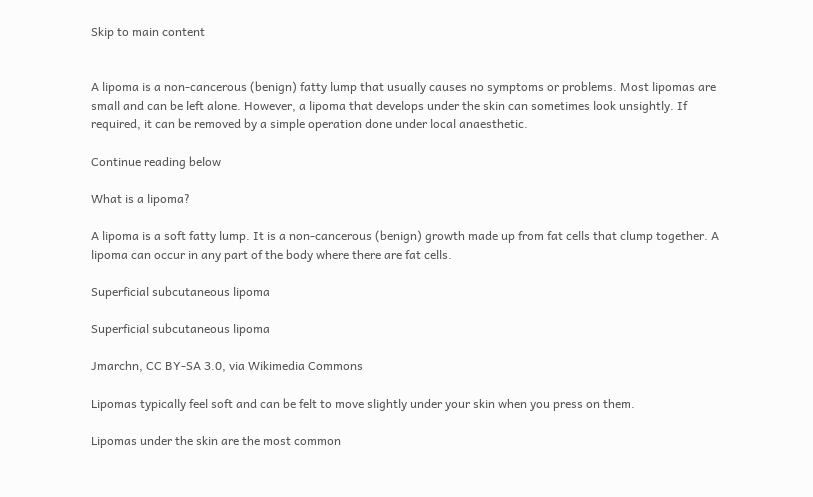Skip to main content


A lipoma is a non-cancerous (benign) fatty lump that usually causes no symptoms or problems. Most lipomas are small and can be left alone. However, a lipoma that develops under the skin can sometimes look unsightly. If required, it can be removed by a simple operation done under local anaesthetic.

Continue reading below

What is a lipoma?

A lipoma is a soft fatty lump. It is a non-cancerous (benign) growth made up from fat cells that clump together. A lipoma can occur in any part of the body where there are fat cells.

Superficial subcutaneous lipoma

Superficial subcutaneous lipoma

Jmarchn, CC BY-SA 3.0, via Wikimedia Commons

Lipomas typically feel soft and can be felt to move slightly under your skin when you press on them.

Lipomas under the skin are the most common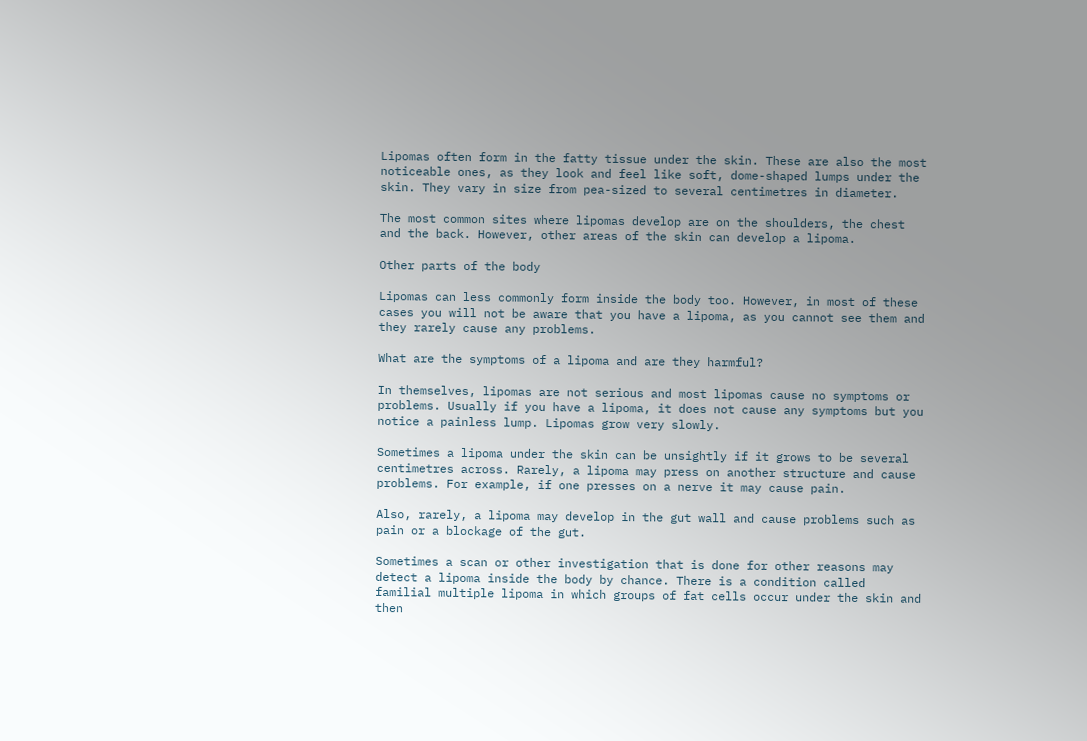Lipomas often form in the fatty tissue under the skin. These are also the most noticeable ones, as they look and feel like soft, dome-shaped lumps under the skin. They vary in size from pea-sized to several centimetres in diameter.

The most common sites where lipomas develop are on the shoulders, the chest and the back. However, other areas of the skin can develop a lipoma.

Other parts of the body

Lipomas can less commonly form inside the body too. However, in most of these cases you will not be aware that you have a lipoma, as you cannot see them and they rarely cause any problems.

What are the symptoms of a lipoma and are they harmful?

In themselves, lipomas are not serious and most lipomas cause no symptoms or problems. Usually if you have a lipoma, it does not cause any symptoms but you notice a painless lump. Lipomas grow very slowly.

Sometimes a lipoma under the skin can be unsightly if it grows to be several centimetres across. Rarely, a lipoma may press on another structure and cause problems. For example, if one presses on a nerve it may cause pain.

Also, rarely, a lipoma may develop in the gut wall and cause problems such as pain or a blockage of the gut.

Sometimes a scan or other investigation that is done for other reasons may detect a lipoma inside the body by chance. There is a condition called familial multiple lipoma in which groups of fat cells occur under the skin and then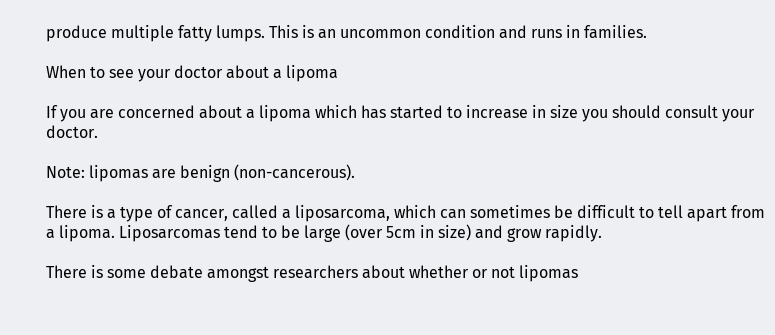produce multiple fatty lumps. This is an uncommon condition and runs in families.

When to see your doctor about a lipoma

If you are concerned about a lipoma which has started to increase in size you should consult your doctor.

Note: lipomas are benign (non-cancerous).

There is a type of cancer, called a liposarcoma, which can sometimes be difficult to tell apart from a lipoma. Liposarcomas tend to be large (over 5cm in size) and grow rapidly.

There is some debate amongst researchers about whether or not lipomas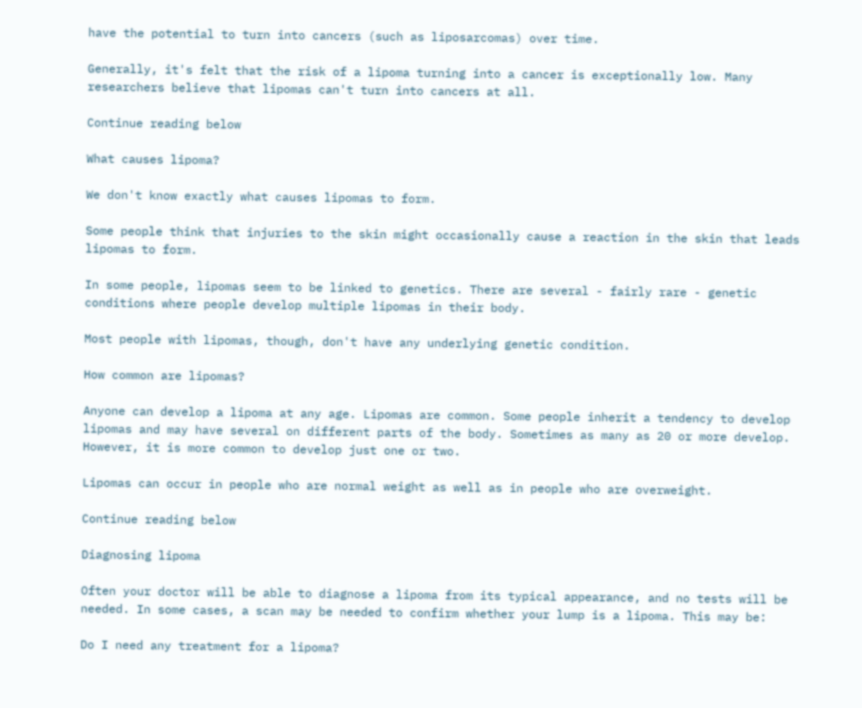have the potential to turn into cancers (such as liposarcomas) over time.

Generally, it's felt that the risk of a lipoma turning into a cancer is exceptionally low. Many researchers believe that lipomas can't turn into cancers at all.

Continue reading below

What causes lipoma?

We don't know exactly what causes lipomas to form.

Some people think that injuries to the skin might occasionally cause a reaction in the skin that leads lipomas to form.

In some people, lipomas seem to be linked to genetics. There are several - fairly rare - genetic conditions where people develop multiple lipomas in their body.

Most people with lipomas, though, don't have any underlying genetic condition.

How common are lipomas?

Anyone can develop a lipoma at any age. Lipomas are common. Some people inherit a tendency to develop lipomas and may have several on different parts of the body. Sometimes as many as 20 or more develop. However, it is more common to develop just one or two.

Lipomas can occur in people who are normal weight as well as in people who are overweight.

Continue reading below

Diagnosing lipoma

Often your doctor will be able to diagnose a lipoma from its typical appearance, and no tests will be needed. In some cases, a scan may be needed to confirm whether your lump is a lipoma. This may be:

Do I need any treatment for a lipoma?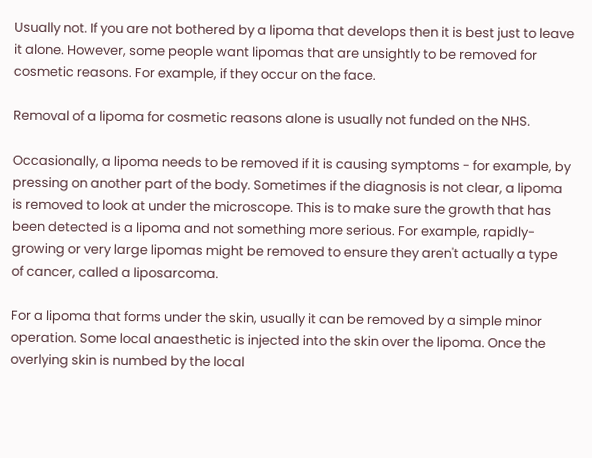Usually not. If you are not bothered by a lipoma that develops then it is best just to leave it alone. However, some people want lipomas that are unsightly to be removed for cosmetic reasons. For example, if they occur on the face.

Removal of a lipoma for cosmetic reasons alone is usually not funded on the NHS.

Occasionally, a lipoma needs to be removed if it is causing symptoms - for example, by pressing on another part of the body. Sometimes if the diagnosis is not clear, a lipoma is removed to look at under the microscope. This is to make sure the growth that has been detected is a lipoma and not something more serious. For example, rapidly-growing or very large lipomas might be removed to ensure they aren't actually a type of cancer, called a liposarcoma.

For a lipoma that forms under the skin, usually it can be removed by a simple minor operation. Some local anaesthetic is injected into the skin over the lipoma. Once the overlying skin is numbed by the local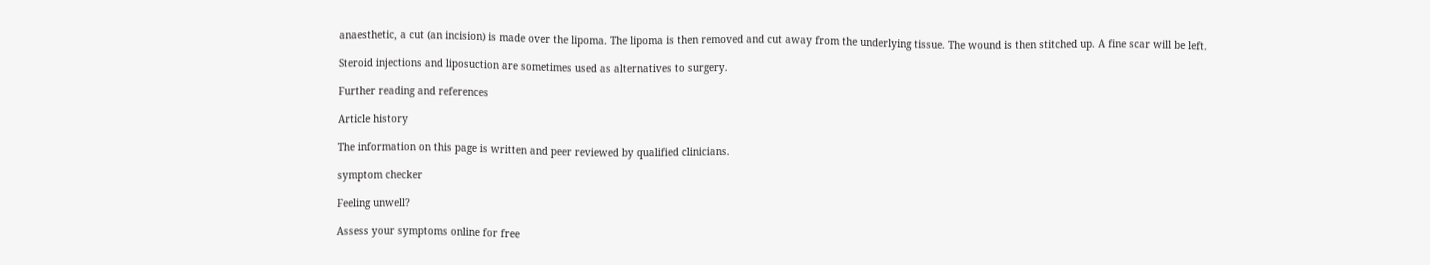anaesthetic, a cut (an incision) is made over the lipoma. The lipoma is then removed and cut away from the underlying tissue. The wound is then stitched up. A fine scar will be left.

Steroid injections and liposuction are sometimes used as alternatives to surgery.

Further reading and references

Article history

The information on this page is written and peer reviewed by qualified clinicians.

symptom checker

Feeling unwell?

Assess your symptoms online for free